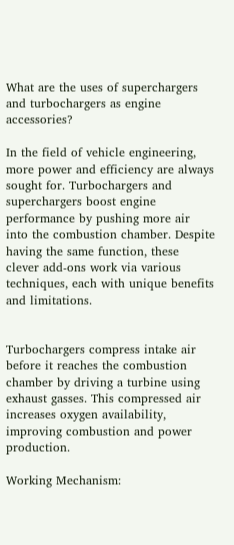What are the uses of superchargers and turbochargers as engine accessories?

In the field of vehicle engineering, more power and efficiency are always sought for. Turbochargers and superchargers boost engine performance by pushing more air into the combustion chamber. Despite having the same function, these clever add-ons work via various techniques, each with unique benefits and limitations.


Turbochargers compress intake air before it reaches the combustion chamber by driving a turbine using exhaust gasses. This compressed air increases oxygen availability, improving combustion and power production.

Working Mechanism: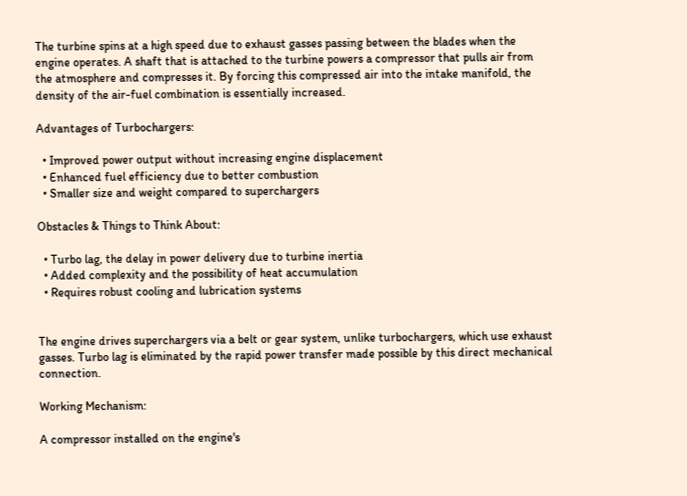The turbine spins at a high speed due to exhaust gasses passing between the blades when the engine operates. A shaft that is attached to the turbine powers a compressor that pulls air from the atmosphere and compresses it. By forcing this compressed air into the intake manifold, the density of the air-fuel combination is essentially increased.

Advantages of Turbochargers:

  • Improved power output without increasing engine displacement
  • Enhanced fuel efficiency due to better combustion
  • Smaller size and weight compared to superchargers

Obstacles & Things to Think About:

  • Turbo lag, the delay in power delivery due to turbine inertia
  • Added complexity and the possibility of heat accumulation
  • Requires robust cooling and lubrication systems


The engine drives superchargers via a belt or gear system, unlike turbochargers, which use exhaust gasses. Turbo lag is eliminated by the rapid power transfer made possible by this direct mechanical connection.

Working Mechanism:

A compressor installed on the engine's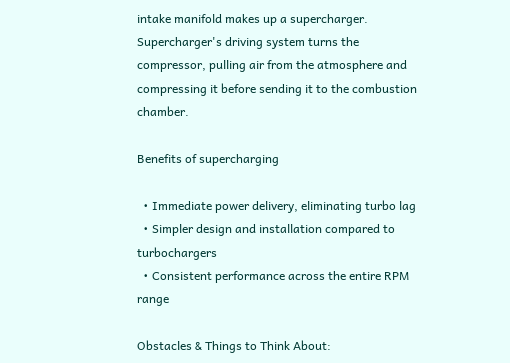intake manifold makes up a supercharger. Supercharger's driving system turns the compressor, pulling air from the atmosphere and compressing it before sending it to the combustion chamber.

Benefits of supercharging

  • Immediate power delivery, eliminating turbo lag
  • Simpler design and installation compared to turbochargers
  • Consistent performance across the entire RPM range

Obstacles & Things to Think About: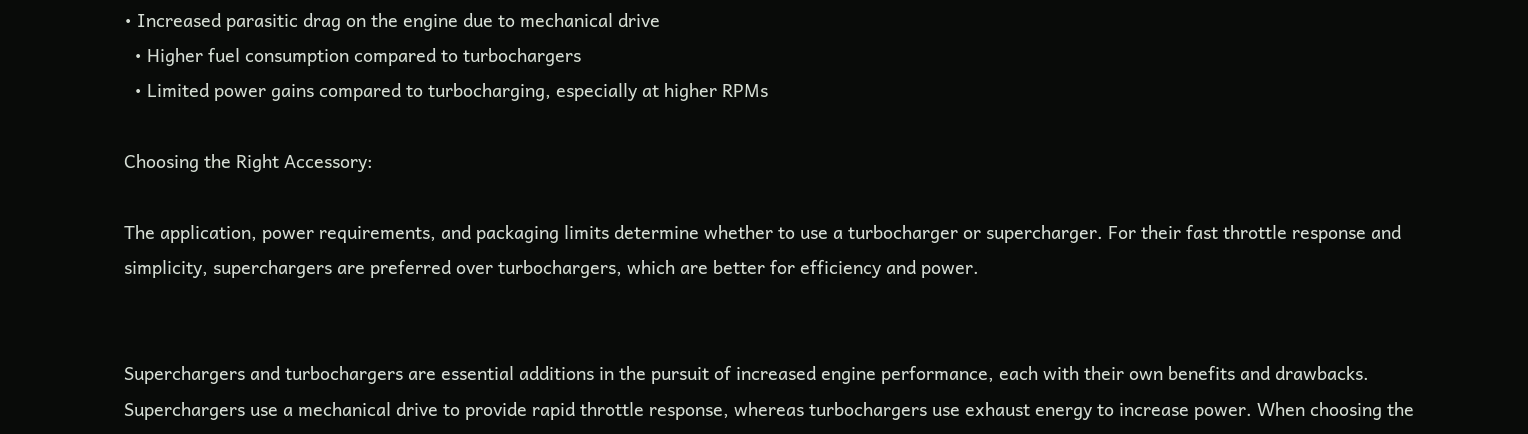• Increased parasitic drag on the engine due to mechanical drive
  • Higher fuel consumption compared to turbochargers
  • Limited power gains compared to turbocharging, especially at higher RPMs

Choosing the Right Accessory:

The application, power requirements, and packaging limits determine whether to use a turbocharger or supercharger. For their fast throttle response and simplicity, superchargers are preferred over turbochargers, which are better for efficiency and power.


Superchargers and turbochargers are essential additions in the pursuit of increased engine performance, each with their own benefits and drawbacks. Superchargers use a mechanical drive to provide rapid throttle response, whereas turbochargers use exhaust energy to increase power. When choosing the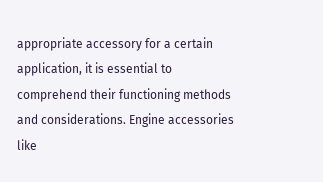appropriate accessory for a certain application, it is essential to comprehend their functioning methods and considerations. Engine accessories like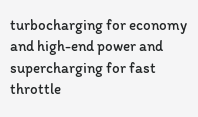turbocharging for economy and high-end power and supercharging for fast throttle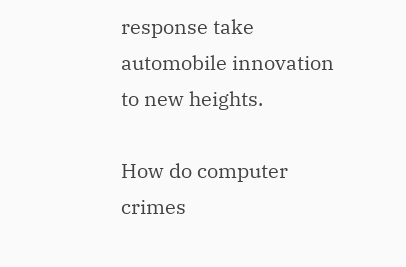response take automobile innovation to new heights.

How do computer crimes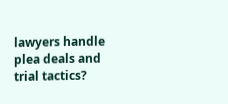lawyers handle plea deals and trial tactics?